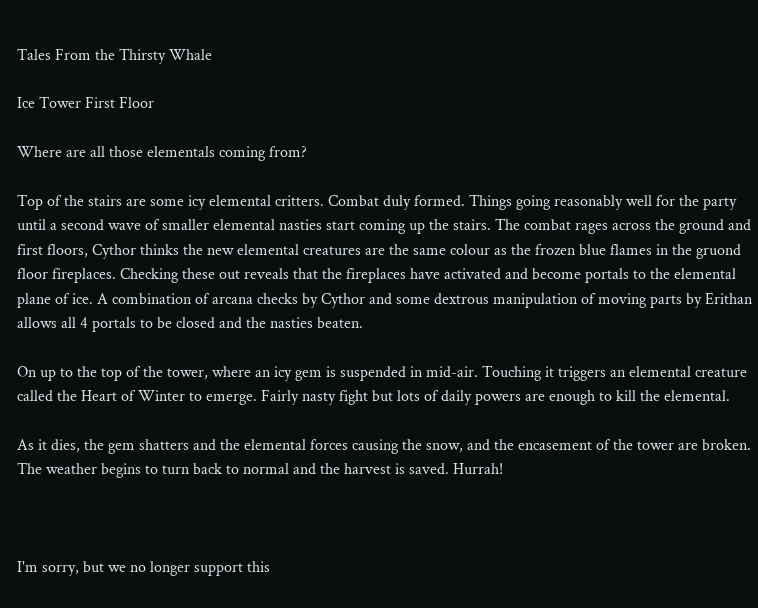Tales From the Thirsty Whale

Ice Tower First Floor

Where are all those elementals coming from?

Top of the stairs are some icy elemental critters. Combat duly formed. Things going reasonably well for the party until a second wave of smaller elemental nasties start coming up the stairs. The combat rages across the ground and first floors, Cythor thinks the new elemental creatures are the same colour as the frozen blue flames in the gruond floor fireplaces. Checking these out reveals that the fireplaces have activated and become portals to the elemental plane of ice. A combination of arcana checks by Cythor and some dextrous manipulation of moving parts by Erithan allows all 4 portals to be closed and the nasties beaten.

On up to the top of the tower, where an icy gem is suspended in mid-air. Touching it triggers an elemental creature called the Heart of Winter to emerge. Fairly nasty fight but lots of daily powers are enough to kill the elemental.

As it dies, the gem shatters and the elemental forces causing the snow, and the encasement of the tower are broken. The weather begins to turn back to normal and the harvest is saved. Hurrah!



I'm sorry, but we no longer support this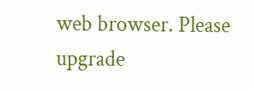web browser. Please upgrade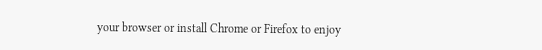your browser or install Chrome or Firefox to enjoy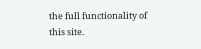the full functionality of this site.